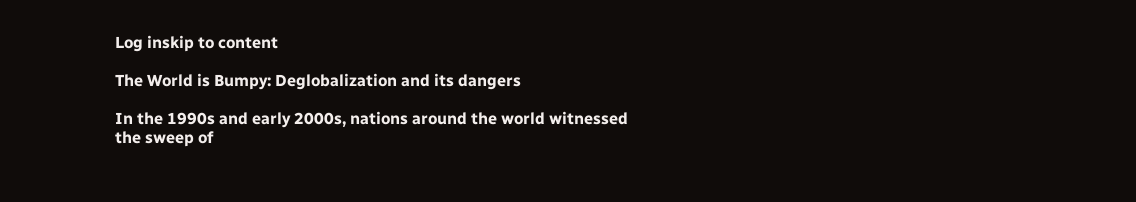Log inskip to content

The World is Bumpy: Deglobalization and its dangers

In the 1990s and early 2000s, nations around the world witnessed the sweep of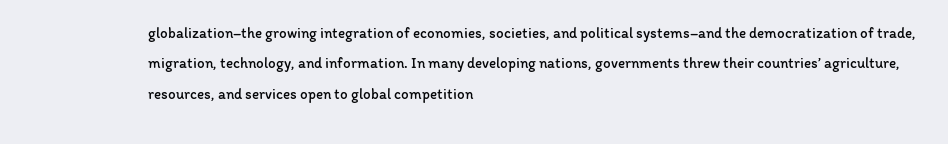globalization–the growing integration of economies, societies, and political systems–and the democratization of trade, migration, technology, and information. In many developing nations, governments threw their countries’ agriculture, resources, and services open to global competition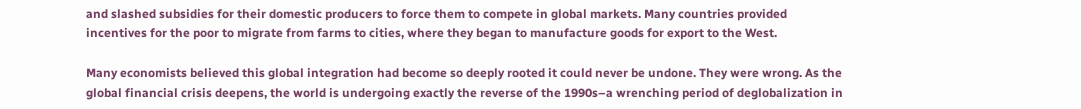and slashed subsidies for their domestic producers to force them to compete in global markets. Many countries provided incentives for the poor to migrate from farms to cities, where they began to manufacture goods for export to the West.

Many economists believed this global integration had become so deeply rooted it could never be undone. They were wrong. As the global financial crisis deepens, the world is undergoing exactly the reverse of the 1990s–a wrenching period of deglobalization in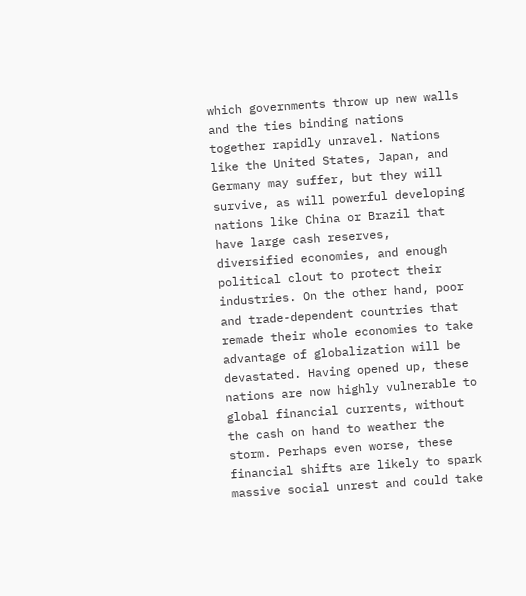which governments throw up new walls and the ties binding nations together rapidly unravel. Nations like the United States, Japan, and Germany may suffer, but they will survive, as will powerful developing nations like China or Brazil that have large cash reserves, diversified economies, and enough political clout to protect their industries. On the other hand, poor and trade-dependent countries that remade their whole economies to take advantage of globalization will be devastated. Having opened up, these nations are now highly vulnerable to global financial currents, without the cash on hand to weather the storm. Perhaps even worse, these financial shifts are likely to spark massive social unrest and could take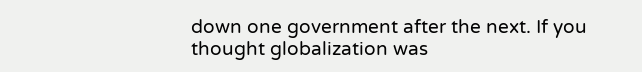down one government after the next. If you thought globalization was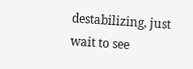destabilizing, just wait to see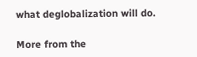what deglobalization will do.

More from the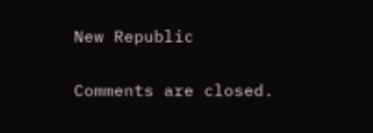New Republic

Comments are closed.